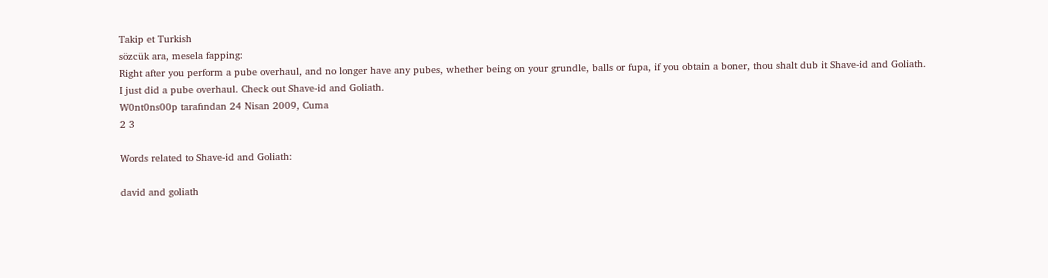Takip et Turkish
sözcük ara, mesela fapping:
Right after you perform a pube overhaul, and no longer have any pubes, whether being on your grundle, balls or fupa, if you obtain a boner, thou shalt dub it Shave-id and Goliath.
I just did a pube overhaul. Check out Shave-id and Goliath.
W0nt0ns00p tarafından 24 Nisan 2009, Cuma
2 3

Words related to Shave-id and Goliath:

david and goliath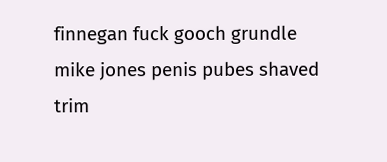finnegan fuck gooch grundle mike jones penis pubes shaved trim